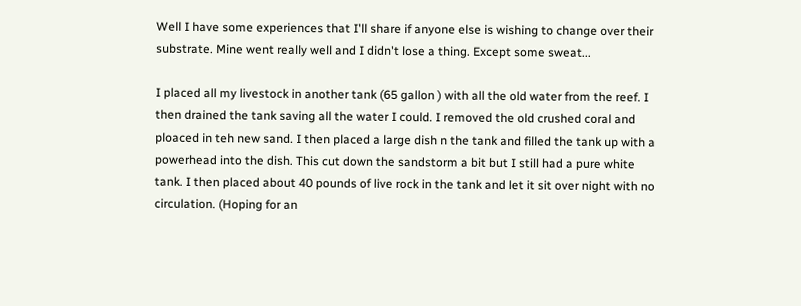Well I have some experiences that I'll share if anyone else is wishing to change over their substrate. Mine went really well and I didn't lose a thing. Except some sweat...

I placed all my livestock in another tank (65 gallon ) with all the old water from the reef. I then drained the tank saving all the water I could. I removed the old crushed coral and ploaced in teh new sand. I then placed a large dish n the tank and filled the tank up with a powerhead into the dish. This cut down the sandstorm a bit but I still had a pure white tank. I then placed about 40 pounds of live rock in the tank and let it sit over night with no circulation. (Hoping for an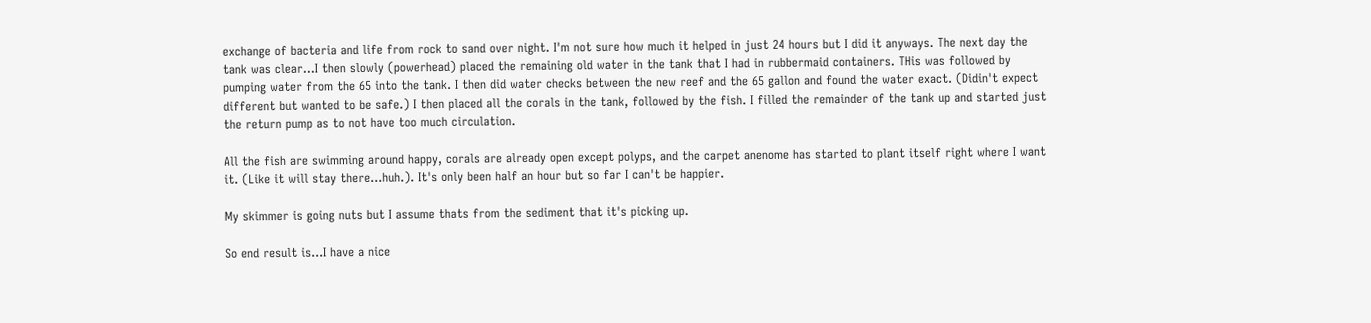exchange of bacteria and life from rock to sand over night. I'm not sure how much it helped in just 24 hours but I did it anyways. The next day the tank was clear...I then slowly (powerhead) placed the remaining old water in the tank that I had in rubbermaid containers. THis was followed by pumping water from the 65 into the tank. I then did water checks between the new reef and the 65 gallon and found the water exact. (Didin't expect different but wanted to be safe.) I then placed all the corals in the tank, followed by the fish. I filled the remainder of the tank up and started just the return pump as to not have too much circulation.

All the fish are swimming around happy, corals are already open except polyps, and the carpet anenome has started to plant itself right where I want it. (Like it will stay there...huh.). It's only been half an hour but so far I can't be happier.

My skimmer is going nuts but I assume thats from the sediment that it's picking up.

So end result is...I have a nice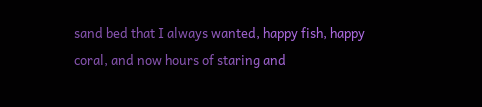sand bed that I always wanted, happy fish, happy coral, and now hours of staring and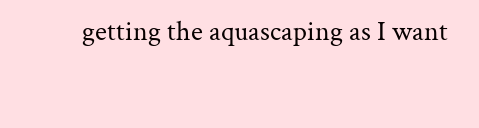getting the aquascaping as I want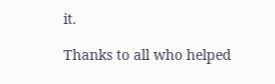it.

Thanks to all who helped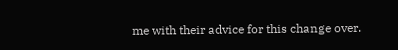me with their advice for this change over.